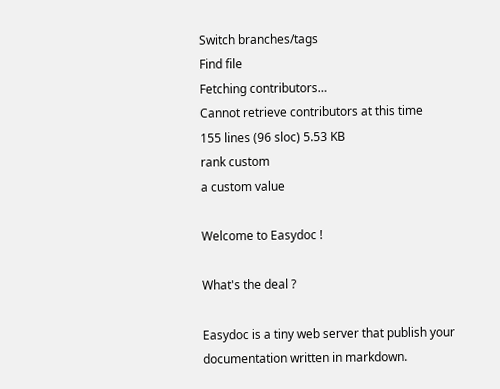Switch branches/tags
Find file
Fetching contributors…
Cannot retrieve contributors at this time
155 lines (96 sloc) 5.53 KB
rank custom
a custom value

Welcome to Easydoc !

What's the deal ?

Easydoc is a tiny web server that publish your documentation written in markdown.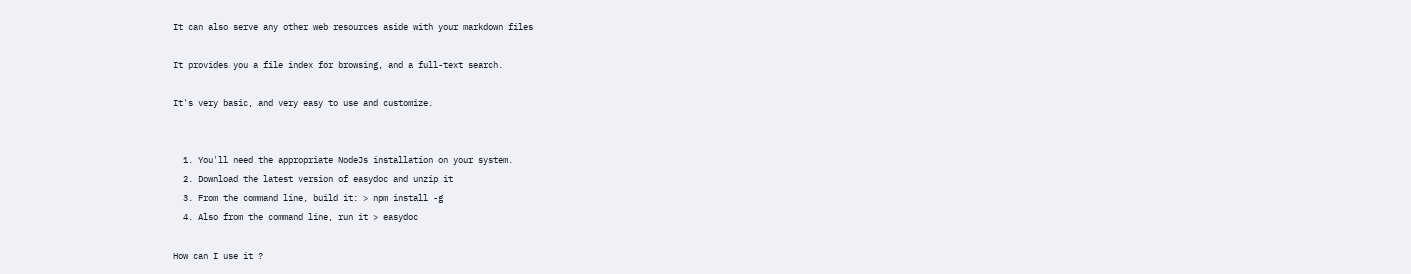It can also serve any other web resources aside with your markdown files

It provides you a file index for browsing, and a full-text search.

It's very basic, and very easy to use and customize.


  1. You'll need the appropriate NodeJs installation on your system.
  2. Download the latest version of easydoc and unzip it
  3. From the command line, build it: > npm install -g
  4. Also from the command line, run it > easydoc

How can I use it ?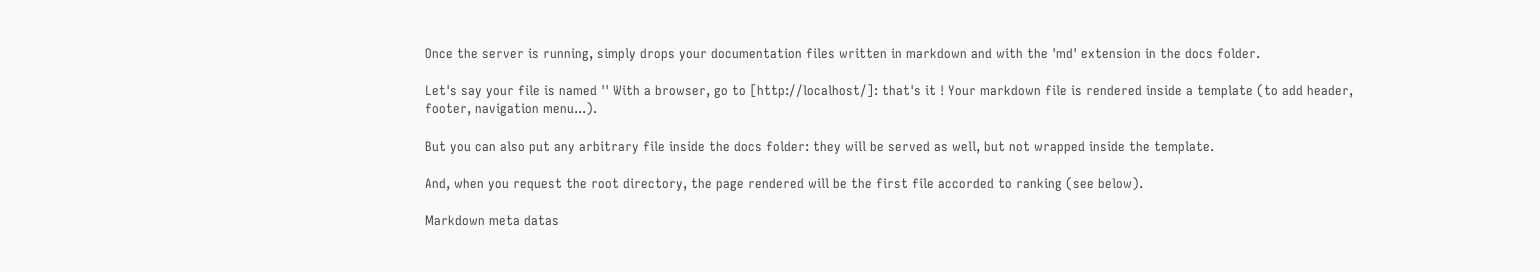Once the server is running, simply drops your documentation files written in markdown and with the 'md' extension in the docs folder.

Let's say your file is named '' With a browser, go to [http://localhost/]: that's it ! Your markdown file is rendered inside a template (to add header, footer, navigation menu...).

But you can also put any arbitrary file inside the docs folder: they will be served as well, but not wrapped inside the template.

And, when you request the root directory, the page rendered will be the first file accorded to ranking (see below).

Markdown meta datas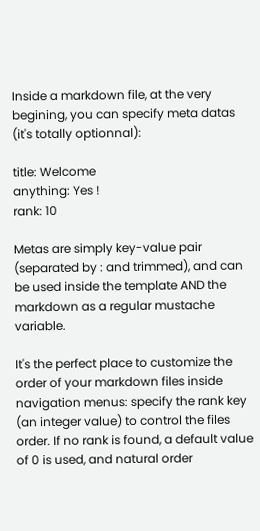Inside a markdown file, at the very begining, you can specify meta datas (it's totally optionnal):

title: Welcome
anything: Yes !
rank: 10

Metas are simply key-value pair (separated by : and trimmed), and can be used inside the template AND the markdown as a regular mustache variable.

It's the perfect place to customize the order of your markdown files inside navigation menus: specify the rank key (an integer value) to control the files order. If no rank is found, a default value of 0 is used, and natural order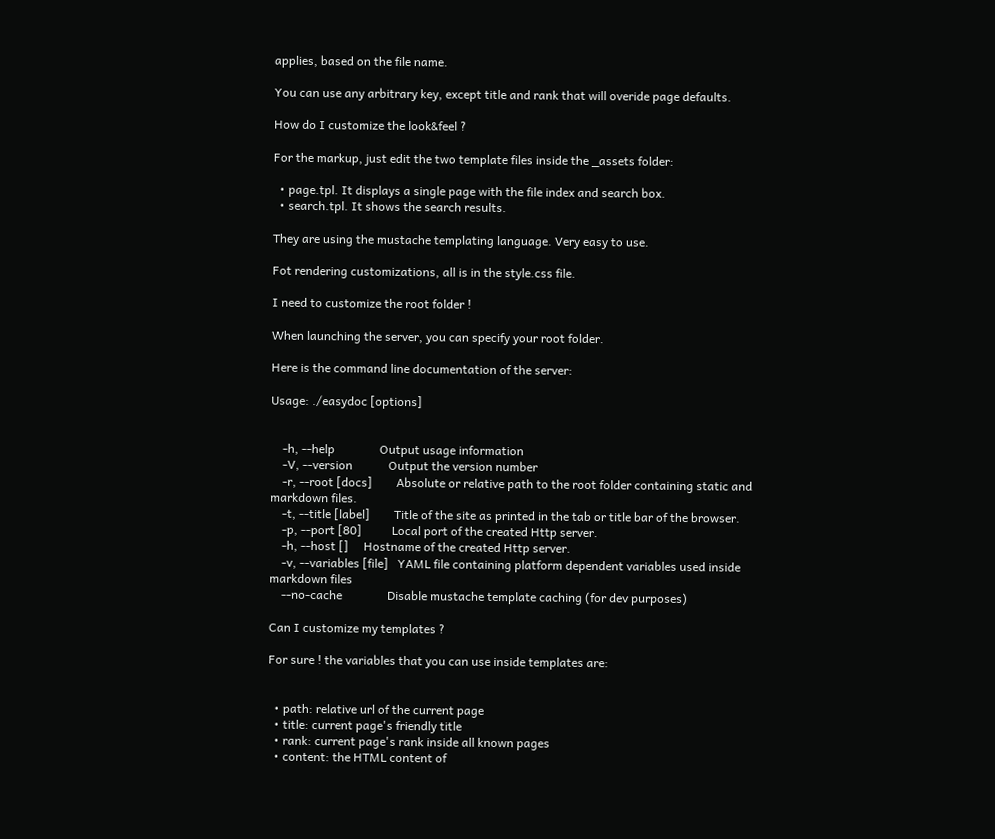applies, based on the file name.

You can use any arbitrary key, except title and rank that will overide page defaults.

How do I customize the look&feel ?

For the markup, just edit the two template files inside the _assets folder:

  • page.tpl. It displays a single page with the file index and search box.
  • search.tpl. It shows the search results.

They are using the mustache templating language. Very easy to use.

Fot rendering customizations, all is in the style.css file.

I need to customize the root folder !

When launching the server, you can specify your root folder.

Here is the command line documentation of the server:

Usage: ./easydoc [options]


    -h, --help               Output usage information
    -V, --version            Output the version number
    -r, --root [docs]        Absolute or relative path to the root folder containing static and markdown files.
    -t, --title [label]        Title of the site as printed in the tab or title bar of the browser.
    -p, --port [80]          Local port of the created Http server.
    -h, --host []     Hostname of the created Http server.
    -v, --variables [file]   YAML file containing platform dependent variables used inside markdown files
    --no-cache               Disable mustache template caching (for dev purposes)

Can I customize my templates ?

For sure ! the variables that you can use inside templates are:


  • path: relative url of the current page
  • title: current page's friendly title
  • rank: current page's rank inside all known pages
  • content: the HTML content of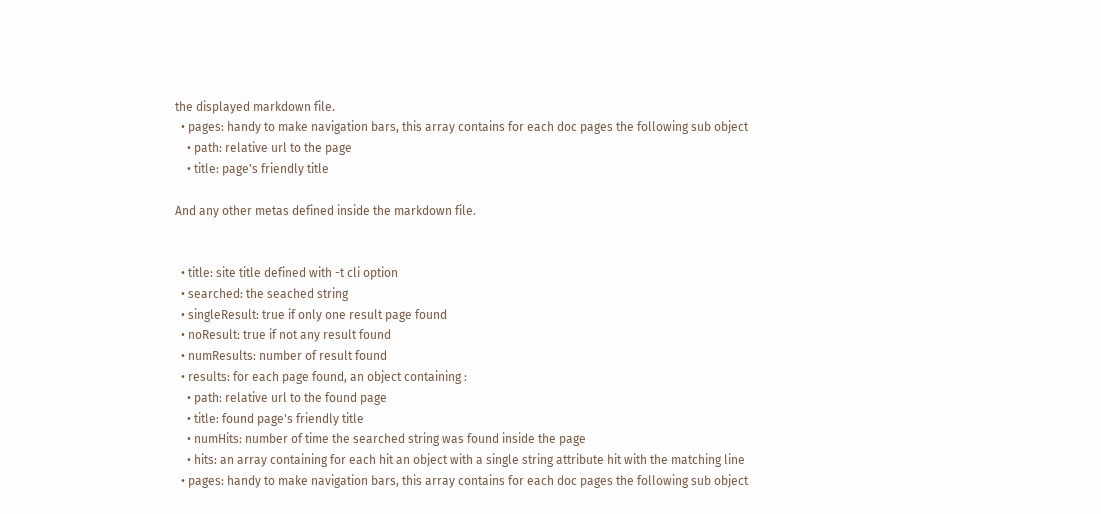the displayed markdown file.
  • pages: handy to make navigation bars, this array contains for each doc pages the following sub object
    • path: relative url to the page
    • title: page's friendly title

And any other metas defined inside the markdown file.


  • title: site title defined with -t cli option
  • searched: the seached string
  • singleResult: true if only one result page found
  • noResult: true if not any result found
  • numResults: number of result found
  • results: for each page found, an object containing :
    • path: relative url to the found page
    • title: found page's friendly title
    • numHits: number of time the searched string was found inside the page
    • hits: an array containing for each hit an object with a single string attribute hit with the matching line
  • pages: handy to make navigation bars, this array contains for each doc pages the following sub object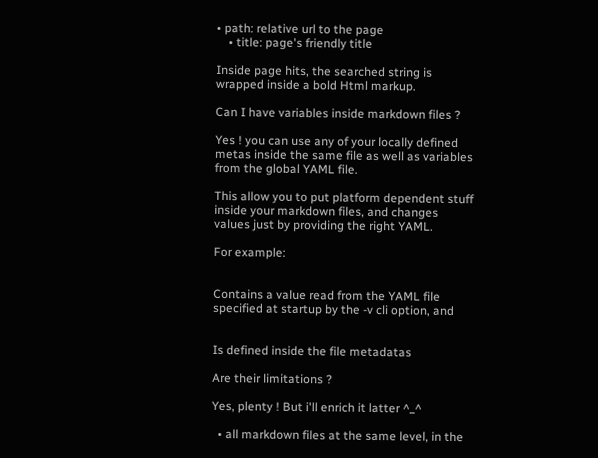• path: relative url to the page
    • title: page's friendly title

Inside page hits, the searched string is wrapped inside a bold Html markup.

Can I have variables inside markdown files ?

Yes ! you can use any of your locally defined metas inside the same file as well as variables from the global YAML file.

This allow you to put platform dependent stuff inside your markdown files, and changes values just by providing the right YAML.

For example:


Contains a value read from the YAML file specified at startup by the -v cli option, and


Is defined inside the file metadatas

Are their limitations ?

Yes, plenty ! But i'll enrich it latter ^_^

  • all markdown files at the same level, in the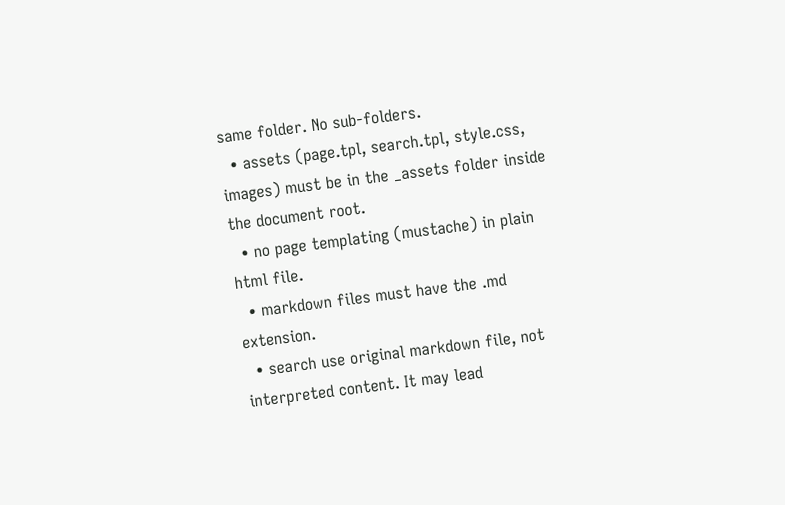same folder. No sub-folders.
  • assets (page.tpl, search.tpl, style.css, images) must be in the _assets folder inside the document root.
  • no page templating (mustache) in plain html file.
  • markdown files must have the .md extension.
  • search use original markdown file, not interpreted content. It may lead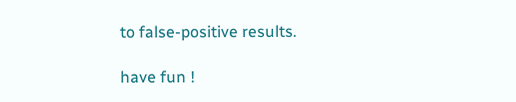to false-positive results.

have fun !